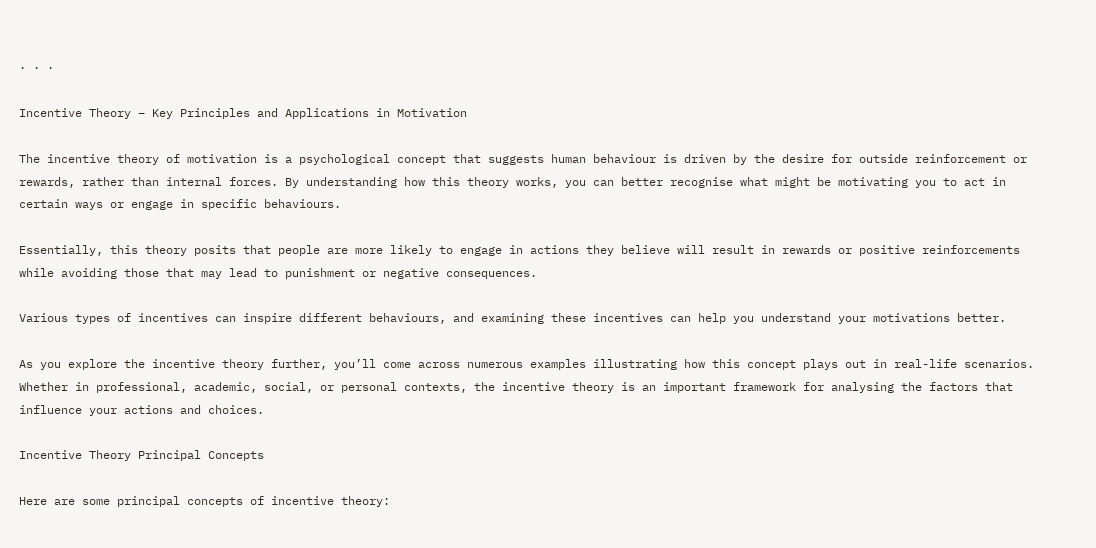· · ·

Incentive Theory – Key Principles and Applications in Motivation

The incentive theory of motivation is a psychological concept that suggests human behaviour is driven by the desire for outside reinforcement or rewards, rather than internal forces. By understanding how this theory works, you can better recognise what might be motivating you to act in certain ways or engage in specific behaviours.

Essentially, this theory posits that people are more likely to engage in actions they believe will result in rewards or positive reinforcements while avoiding those that may lead to punishment or negative consequences.

Various types of incentives can inspire different behaviours, and examining these incentives can help you understand your motivations better.

As you explore the incentive theory further, you’ll come across numerous examples illustrating how this concept plays out in real-life scenarios. Whether in professional, academic, social, or personal contexts, the incentive theory is an important framework for analysing the factors that influence your actions and choices.

Incentive Theory Principal Concepts

Here are some principal concepts of incentive theory: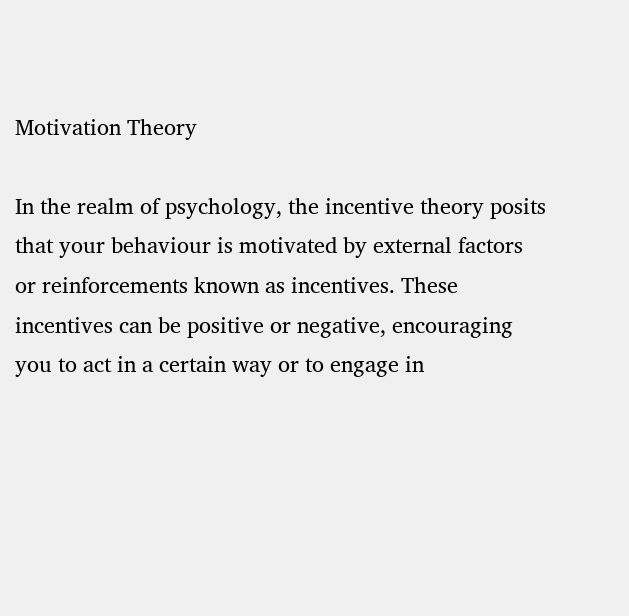Motivation Theory

In the realm of psychology, the incentive theory posits that your behaviour is motivated by external factors or reinforcements known as incentives. These incentives can be positive or negative, encouraging you to act in a certain way or to engage in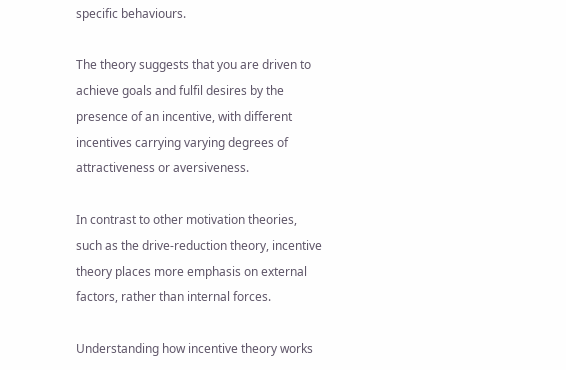specific behaviours.

The theory suggests that you are driven to achieve goals and fulfil desires by the presence of an incentive, with different incentives carrying varying degrees of attractiveness or aversiveness.

In contrast to other motivation theories, such as the drive-reduction theory, incentive theory places more emphasis on external factors, rather than internal forces.

Understanding how incentive theory works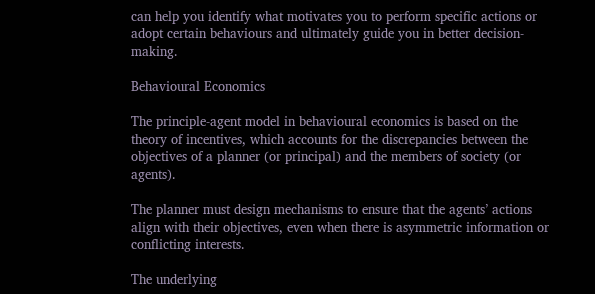can help you identify what motivates you to perform specific actions or adopt certain behaviours and ultimately guide you in better decision-making.

Behavioural Economics

The principle-agent model in behavioural economics is based on the theory of incentives, which accounts for the discrepancies between the objectives of a planner (or principal) and the members of society (or agents).

The planner must design mechanisms to ensure that the agents’ actions align with their objectives, even when there is asymmetric information or conflicting interests.

The underlying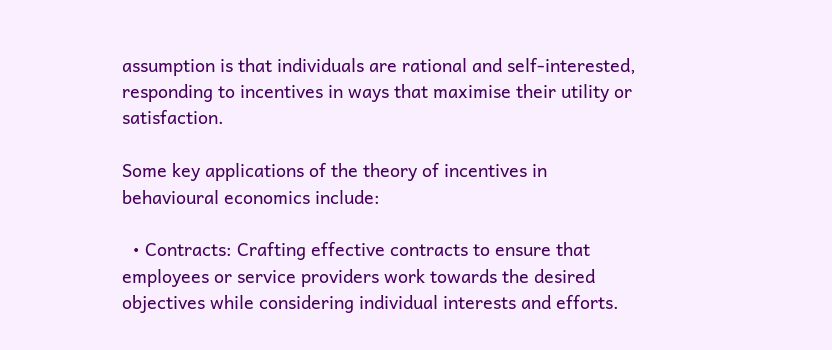assumption is that individuals are rational and self-interested, responding to incentives in ways that maximise their utility or satisfaction.

Some key applications of the theory of incentives in behavioural economics include:

  • Contracts: Crafting effective contracts to ensure that employees or service providers work towards the desired objectives while considering individual interests and efforts.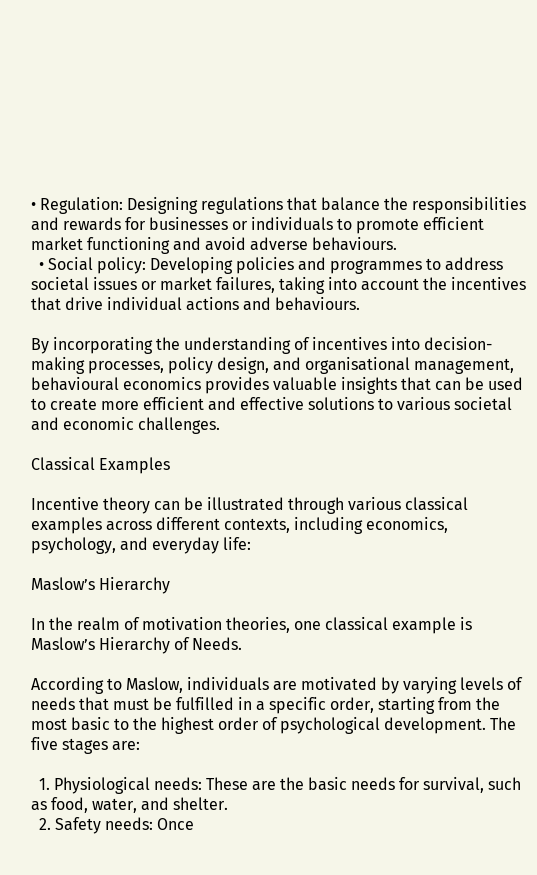• Regulation: Designing regulations that balance the responsibilities and rewards for businesses or individuals to promote efficient market functioning and avoid adverse behaviours.
  • Social policy: Developing policies and programmes to address societal issues or market failures, taking into account the incentives that drive individual actions and behaviours.

By incorporating the understanding of incentives into decision-making processes, policy design, and organisational management, behavioural economics provides valuable insights that can be used to create more efficient and effective solutions to various societal and economic challenges.

Classical Examples

Incentive theory can be illustrated through various classical examples across different contexts, including economics, psychology, and everyday life:

Maslow’s Hierarchy

In the realm of motivation theories, one classical example is Maslow’s Hierarchy of Needs.

According to Maslow, individuals are motivated by varying levels of needs that must be fulfilled in a specific order, starting from the most basic to the highest order of psychological development. The five stages are:

  1. Physiological needs: These are the basic needs for survival, such as food, water, and shelter.
  2. Safety needs: Once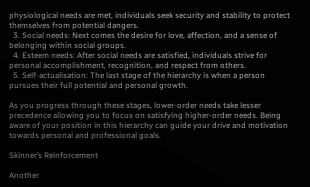physiological needs are met, individuals seek security and stability to protect themselves from potential dangers.
  3. Social needs: Next comes the desire for love, affection, and a sense of belonging within social groups.
  4. Esteem needs: After social needs are satisfied, individuals strive for personal accomplishment, recognition, and respect from others.
  5. Self-actualisation: The last stage of the hierarchy is when a person pursues their full potential and personal growth.

As you progress through these stages, lower-order needs take lesser precedence allowing you to focus on satisfying higher-order needs. Being aware of your position in this hierarchy can guide your drive and motivation towards personal and professional goals.

Skinner’s Reinforcement

Another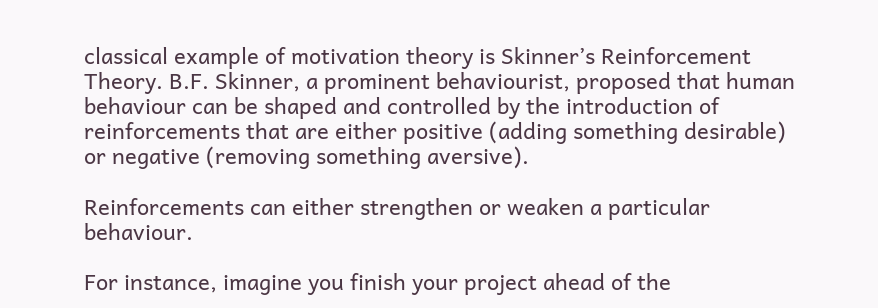classical example of motivation theory is Skinner’s Reinforcement Theory. B.F. Skinner, a prominent behaviourist, proposed that human behaviour can be shaped and controlled by the introduction of reinforcements that are either positive (adding something desirable) or negative (removing something aversive).

Reinforcements can either strengthen or weaken a particular behaviour.

For instance, imagine you finish your project ahead of the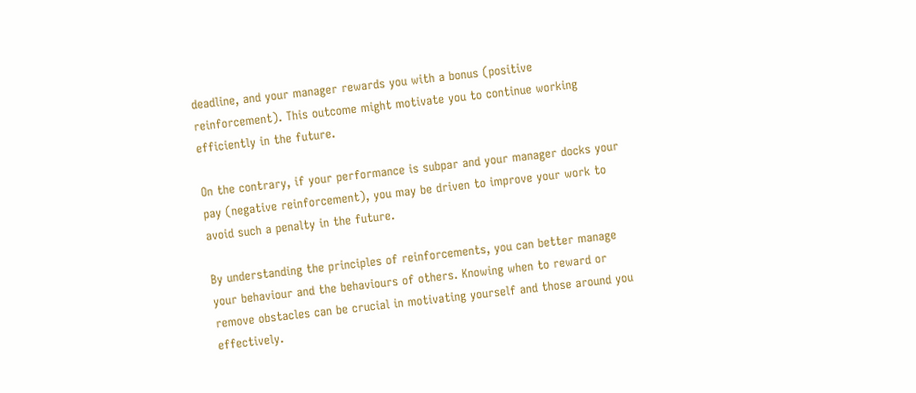deadline, and your manager rewards you with a bonus (positive reinforcement). This outcome might motivate you to continue working efficiently in the future.

On the contrary, if your performance is subpar and your manager docks your pay (negative reinforcement), you may be driven to improve your work to avoid such a penalty in the future.

By understanding the principles of reinforcements, you can better manage your behaviour and the behaviours of others. Knowing when to reward or remove obstacles can be crucial in motivating yourself and those around you effectively.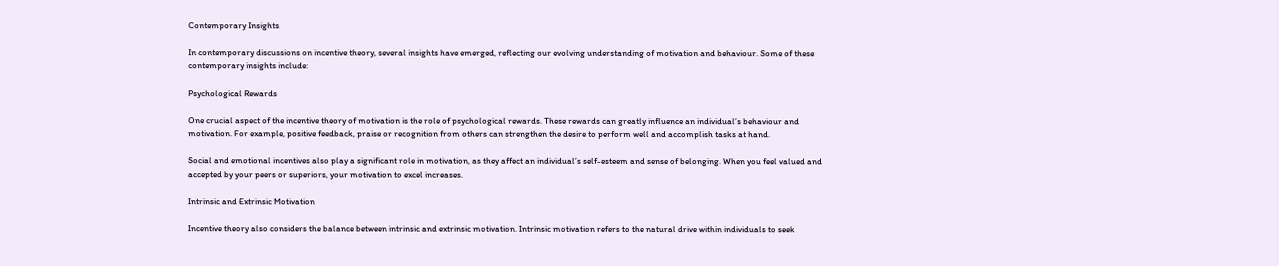Contemporary Insights

In contemporary discussions on incentive theory, several insights have emerged, reflecting our evolving understanding of motivation and behaviour. Some of these contemporary insights include:

Psychological Rewards

One crucial aspect of the incentive theory of motivation is the role of psychological rewards. These rewards can greatly influence an individual’s behaviour and motivation. For example, positive feedback, praise or recognition from others can strengthen the desire to perform well and accomplish tasks at hand.

Social and emotional incentives also play a significant role in motivation, as they affect an individual’s self-esteem and sense of belonging. When you feel valued and accepted by your peers or superiors, your motivation to excel increases.

Intrinsic and Extrinsic Motivation

Incentive theory also considers the balance between intrinsic and extrinsic motivation. Intrinsic motivation refers to the natural drive within individuals to seek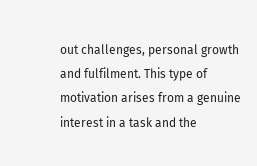out challenges, personal growth and fulfilment. This type of motivation arises from a genuine interest in a task and the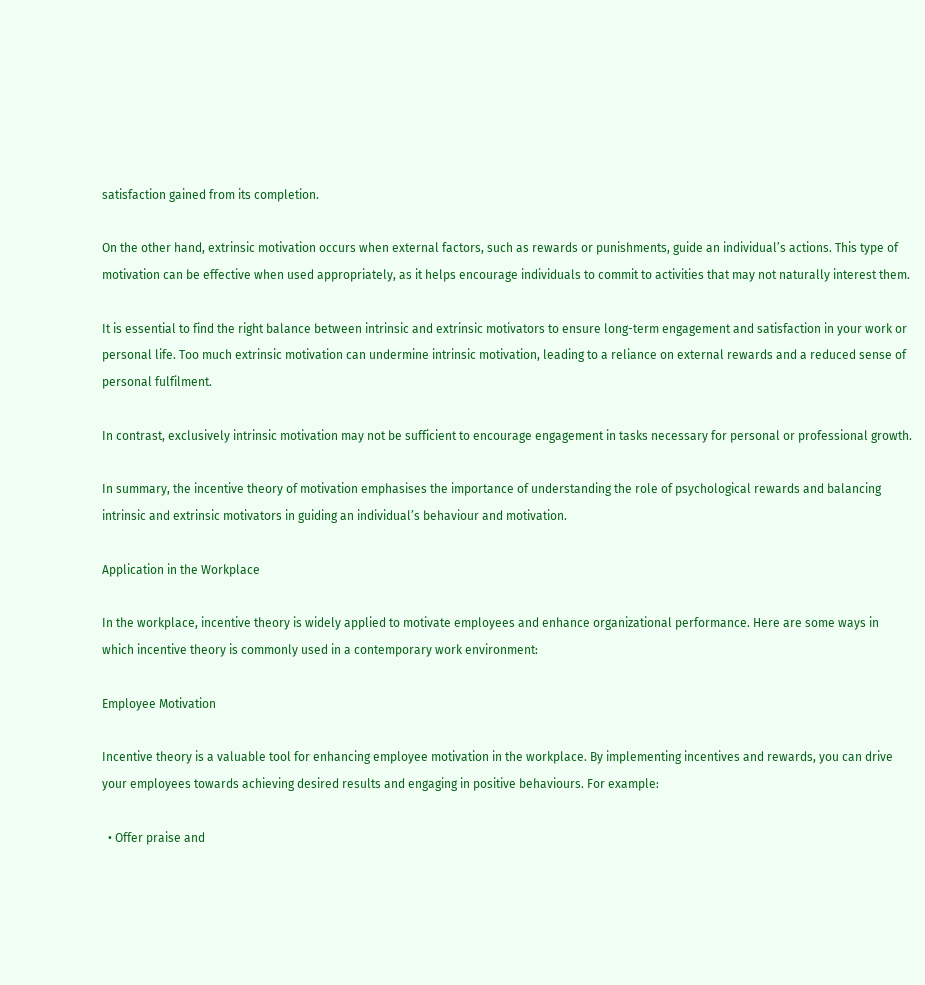satisfaction gained from its completion.

On the other hand, extrinsic motivation occurs when external factors, such as rewards or punishments, guide an individual’s actions. This type of motivation can be effective when used appropriately, as it helps encourage individuals to commit to activities that may not naturally interest them.

It is essential to find the right balance between intrinsic and extrinsic motivators to ensure long-term engagement and satisfaction in your work or personal life. Too much extrinsic motivation can undermine intrinsic motivation, leading to a reliance on external rewards and a reduced sense of personal fulfilment.

In contrast, exclusively intrinsic motivation may not be sufficient to encourage engagement in tasks necessary for personal or professional growth.

In summary, the incentive theory of motivation emphasises the importance of understanding the role of psychological rewards and balancing intrinsic and extrinsic motivators in guiding an individual’s behaviour and motivation.

Application in the Workplace

In the workplace, incentive theory is widely applied to motivate employees and enhance organizational performance. Here are some ways in which incentive theory is commonly used in a contemporary work environment:

Employee Motivation

Incentive theory is a valuable tool for enhancing employee motivation in the workplace. By implementing incentives and rewards, you can drive your employees towards achieving desired results and engaging in positive behaviours. For example:

  • Offer praise and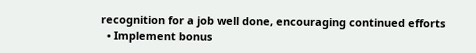recognition for a job well done, encouraging continued efforts
  • Implement bonus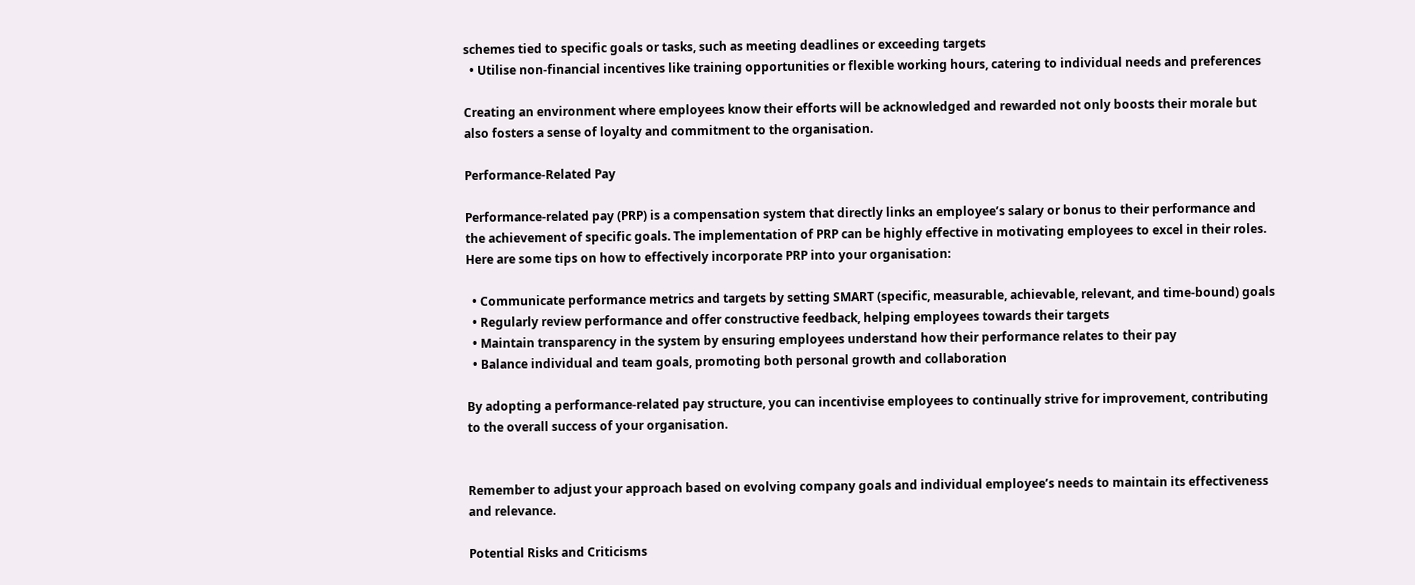schemes tied to specific goals or tasks, such as meeting deadlines or exceeding targets
  • Utilise non-financial incentives like training opportunities or flexible working hours, catering to individual needs and preferences

Creating an environment where employees know their efforts will be acknowledged and rewarded not only boosts their morale but also fosters a sense of loyalty and commitment to the organisation.

Performance-Related Pay

Performance-related pay (PRP) is a compensation system that directly links an employee’s salary or bonus to their performance and the achievement of specific goals. The implementation of PRP can be highly effective in motivating employees to excel in their roles. Here are some tips on how to effectively incorporate PRP into your organisation:

  • Communicate performance metrics and targets by setting SMART (specific, measurable, achievable, relevant, and time-bound) goals
  • Regularly review performance and offer constructive feedback, helping employees towards their targets
  • Maintain transparency in the system by ensuring employees understand how their performance relates to their pay
  • Balance individual and team goals, promoting both personal growth and collaboration

By adopting a performance-related pay structure, you can incentivise employees to continually strive for improvement, contributing to the overall success of your organisation.


Remember to adjust your approach based on evolving company goals and individual employee’s needs to maintain its effectiveness and relevance.

Potential Risks and Criticisms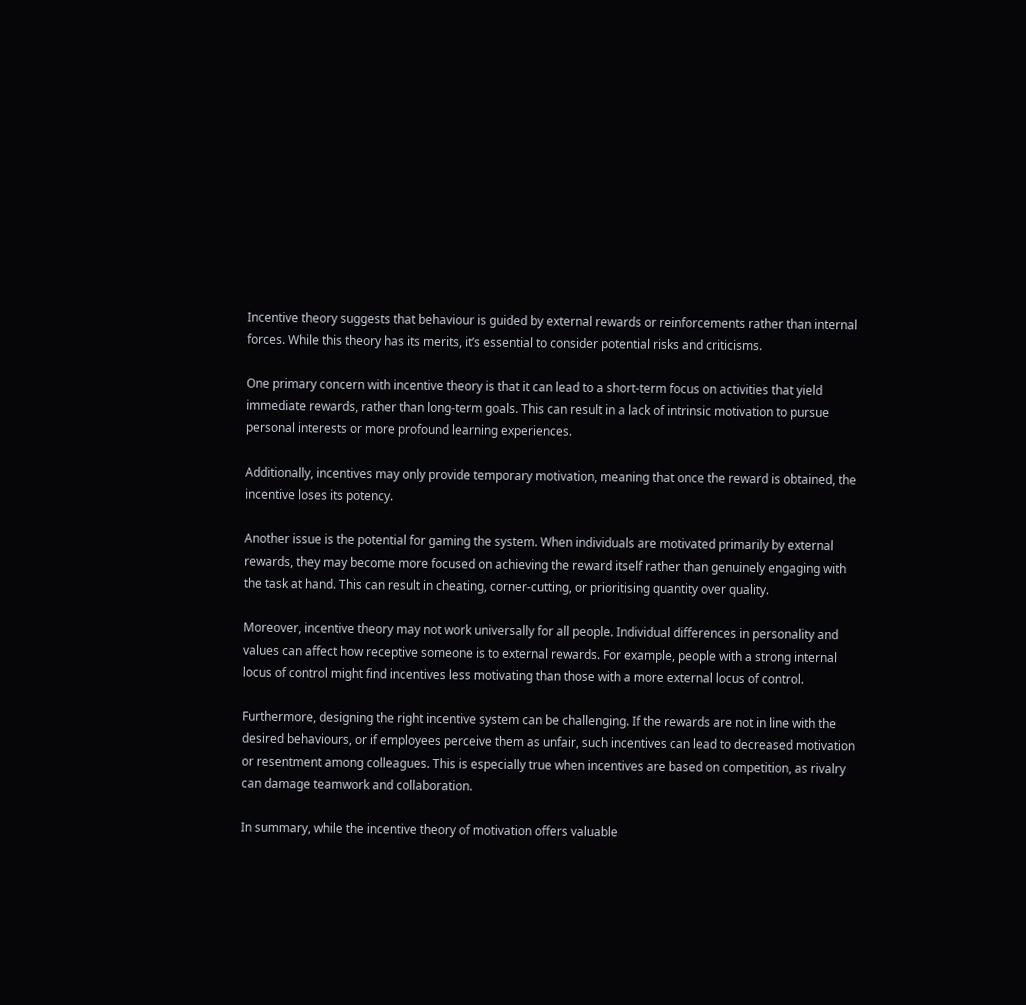Incentive theory suggests that behaviour is guided by external rewards or reinforcements rather than internal forces. While this theory has its merits, it’s essential to consider potential risks and criticisms.

One primary concern with incentive theory is that it can lead to a short-term focus on activities that yield immediate rewards, rather than long-term goals. This can result in a lack of intrinsic motivation to pursue personal interests or more profound learning experiences.

Additionally, incentives may only provide temporary motivation, meaning that once the reward is obtained, the incentive loses its potency.

Another issue is the potential for gaming the system. When individuals are motivated primarily by external rewards, they may become more focused on achieving the reward itself rather than genuinely engaging with the task at hand. This can result in cheating, corner-cutting, or prioritising quantity over quality.

Moreover, incentive theory may not work universally for all people. Individual differences in personality and values can affect how receptive someone is to external rewards. For example, people with a strong internal locus of control might find incentives less motivating than those with a more external locus of control.

Furthermore, designing the right incentive system can be challenging. If the rewards are not in line with the desired behaviours, or if employees perceive them as unfair, such incentives can lead to decreased motivation or resentment among colleagues. This is especially true when incentives are based on competition, as rivalry can damage teamwork and collaboration.

In summary, while the incentive theory of motivation offers valuable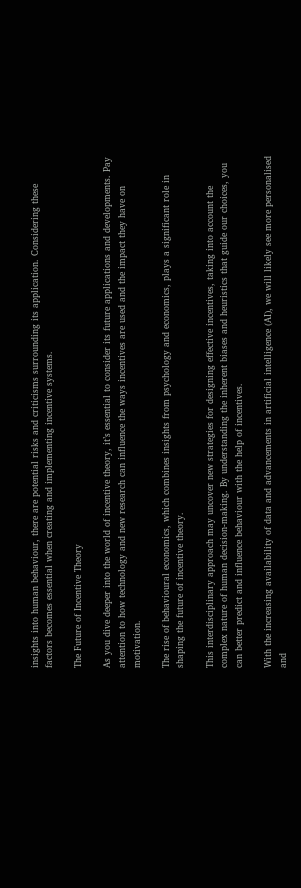insights into human behaviour, there are potential risks and criticisms surrounding its application. Considering these factors becomes essential when creating and implementing incentive systems.

The Future of Incentive Theory

As you dive deeper into the world of incentive theory, it’s essential to consider its future applications and developments. Pay attention to how technology and new research can influence the ways incentives are used and the impact they have on motivation.

The rise of behavioural economics, which combines insights from psychology and economics, plays a significant role in shaping the future of incentive theory.

This interdisciplinary approach may uncover new strategies for designing effective incentives, taking into account the complex nature of human decision-making. By understanding the inherent biases and heuristics that guide our choices, you can better predict and influence behaviour with the help of incentives.

With the increasing availability of data and advancements in artificial intelligence (AI), we will likely see more personalised and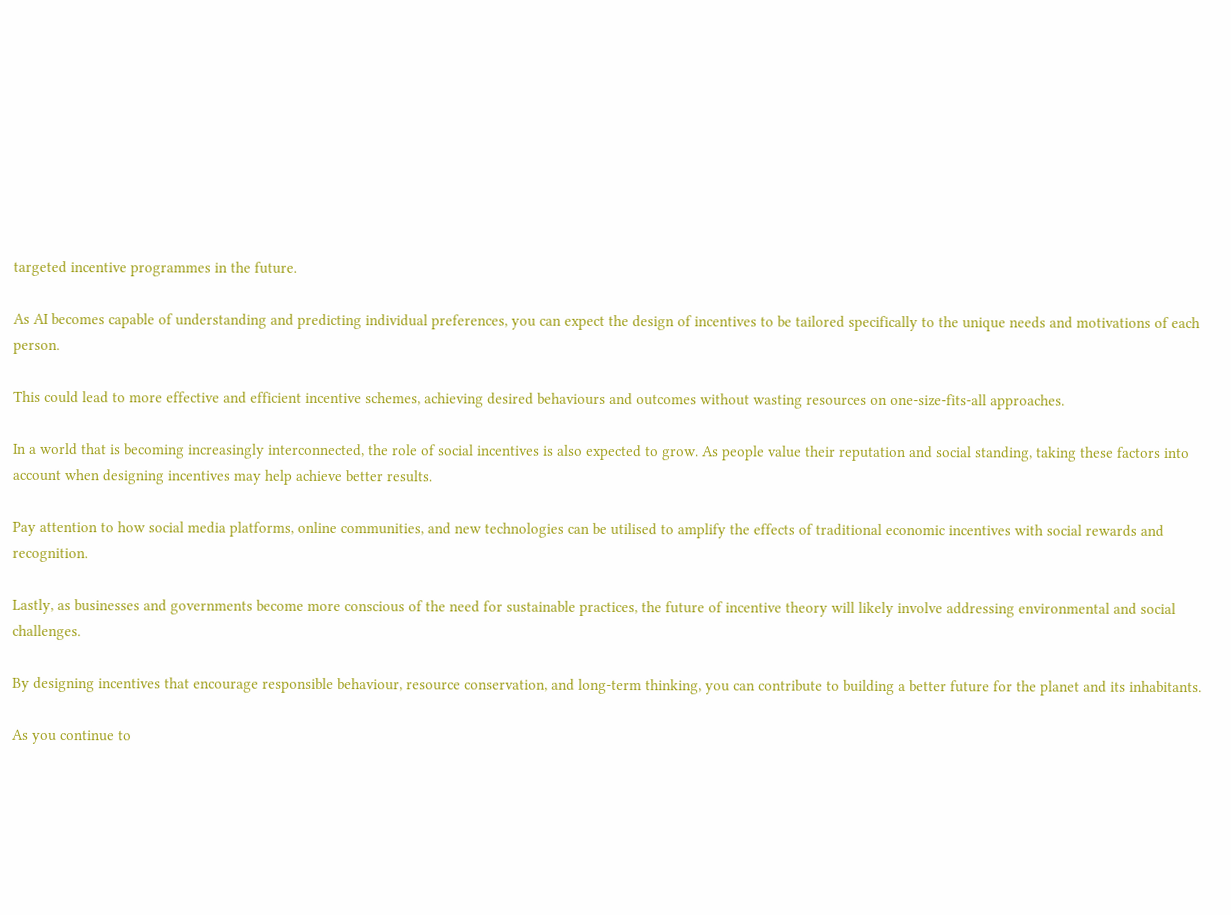targeted incentive programmes in the future.

As AI becomes capable of understanding and predicting individual preferences, you can expect the design of incentives to be tailored specifically to the unique needs and motivations of each person.

This could lead to more effective and efficient incentive schemes, achieving desired behaviours and outcomes without wasting resources on one-size-fits-all approaches.

In a world that is becoming increasingly interconnected, the role of social incentives is also expected to grow. As people value their reputation and social standing, taking these factors into account when designing incentives may help achieve better results.

Pay attention to how social media platforms, online communities, and new technologies can be utilised to amplify the effects of traditional economic incentives with social rewards and recognition.

Lastly, as businesses and governments become more conscious of the need for sustainable practices, the future of incentive theory will likely involve addressing environmental and social challenges.

By designing incentives that encourage responsible behaviour, resource conservation, and long-term thinking, you can contribute to building a better future for the planet and its inhabitants.

As you continue to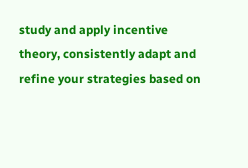study and apply incentive theory, consistently adapt and refine your strategies based on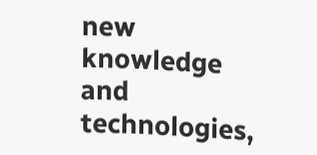new knowledge and technologies,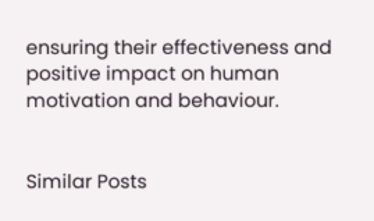ensuring their effectiveness and positive impact on human motivation and behaviour.


Similar Posts